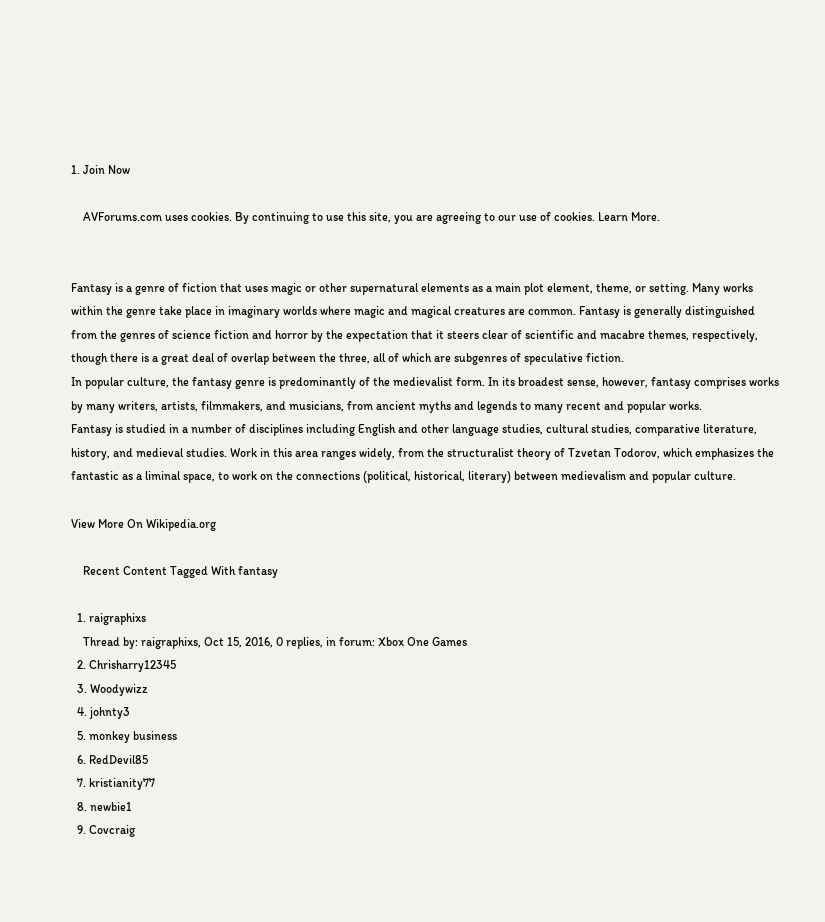1. Join Now

    AVForums.com uses cookies. By continuing to use this site, you are agreeing to our use of cookies. Learn More.


Fantasy is a genre of fiction that uses magic or other supernatural elements as a main plot element, theme, or setting. Many works within the genre take place in imaginary worlds where magic and magical creatures are common. Fantasy is generally distinguished from the genres of science fiction and horror by the expectation that it steers clear of scientific and macabre themes, respectively, though there is a great deal of overlap between the three, all of which are subgenres of speculative fiction.
In popular culture, the fantasy genre is predominantly of the medievalist form. In its broadest sense, however, fantasy comprises works by many writers, artists, filmmakers, and musicians, from ancient myths and legends to many recent and popular works.
Fantasy is studied in a number of disciplines including English and other language studies, cultural studies, comparative literature, history, and medieval studies. Work in this area ranges widely, from the structuralist theory of Tzvetan Todorov, which emphasizes the fantastic as a liminal space, to work on the connections (political, historical, literary) between medievalism and popular culture.

View More On Wikipedia.org

    Recent Content Tagged With fantasy

  1. raigraphixs
    Thread by: raigraphixs, Oct 15, 2016, 0 replies, in forum: Xbox One Games
  2. Chrisharry12345
  3. Woodywizz
  4. johnty3
  5. monkey business
  6. RedDevil85
  7. kristianity77
  8. newbie1
  9. Covcraig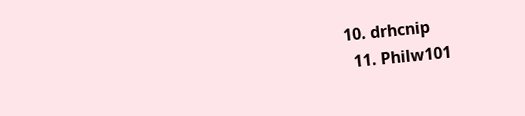10. drhcnip
  11. Philw101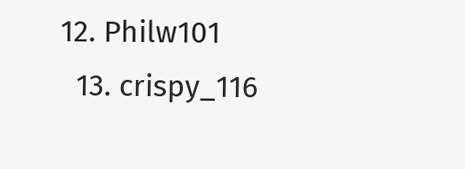12. Philw101
  13. crispy_116